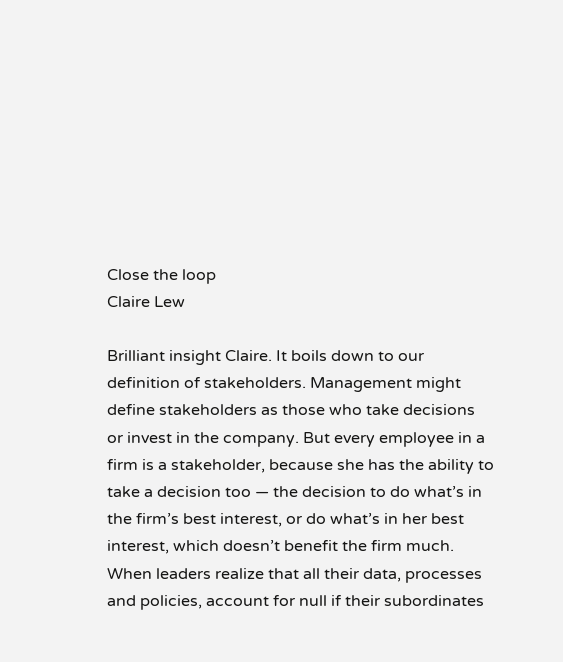Close the loop
Claire Lew

Brilliant insight Claire. It boils down to our definition of stakeholders. Management might define stakeholders as those who take decisions or invest in the company. But every employee in a firm is a stakeholder, because she has the ability to take a decision too — the decision to do what’s in the firm’s best interest, or do what’s in her best interest, which doesn’t benefit the firm much. When leaders realize that all their data, processes and policies, account for null if their subordinates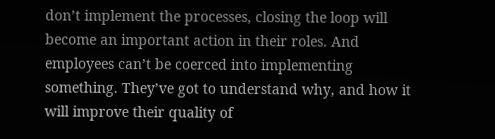don’t implement the processes, closing the loop will become an important action in their roles. And employees can’t be coerced into implementing something. They’ve got to understand why, and how it will improve their quality of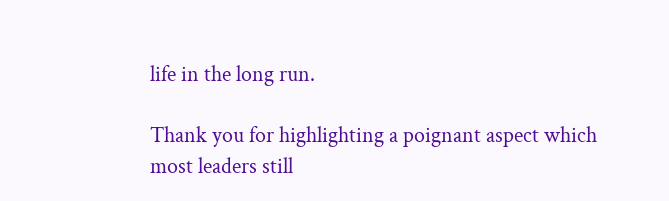life in the long run.

Thank you for highlighting a poignant aspect which most leaders still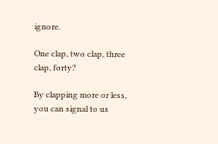ignore.

One clap, two clap, three clap, forty?

By clapping more or less, you can signal to us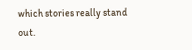which stories really stand out.